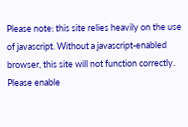Please note: this site relies heavily on the use of javascript. Without a javascript-enabled browser, this site will not function correctly. Please enable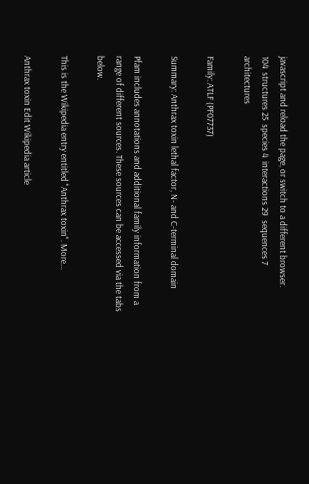javascript and reload the page, or switch to a different browser.
104  structures 25  species 4  interactions 29  sequences 7  architectures

Family: ATLF (PF07737)

Summary: Anthrax toxin lethal factor, N- and C-terminal domain

Pfam includes annotations and additional family information from a range of different sources. These sources can be accessed via the tabs below.

This is the Wikipedia entry entitled "Anthrax toxin". More...

Anthrax toxin Edit Wikipedia article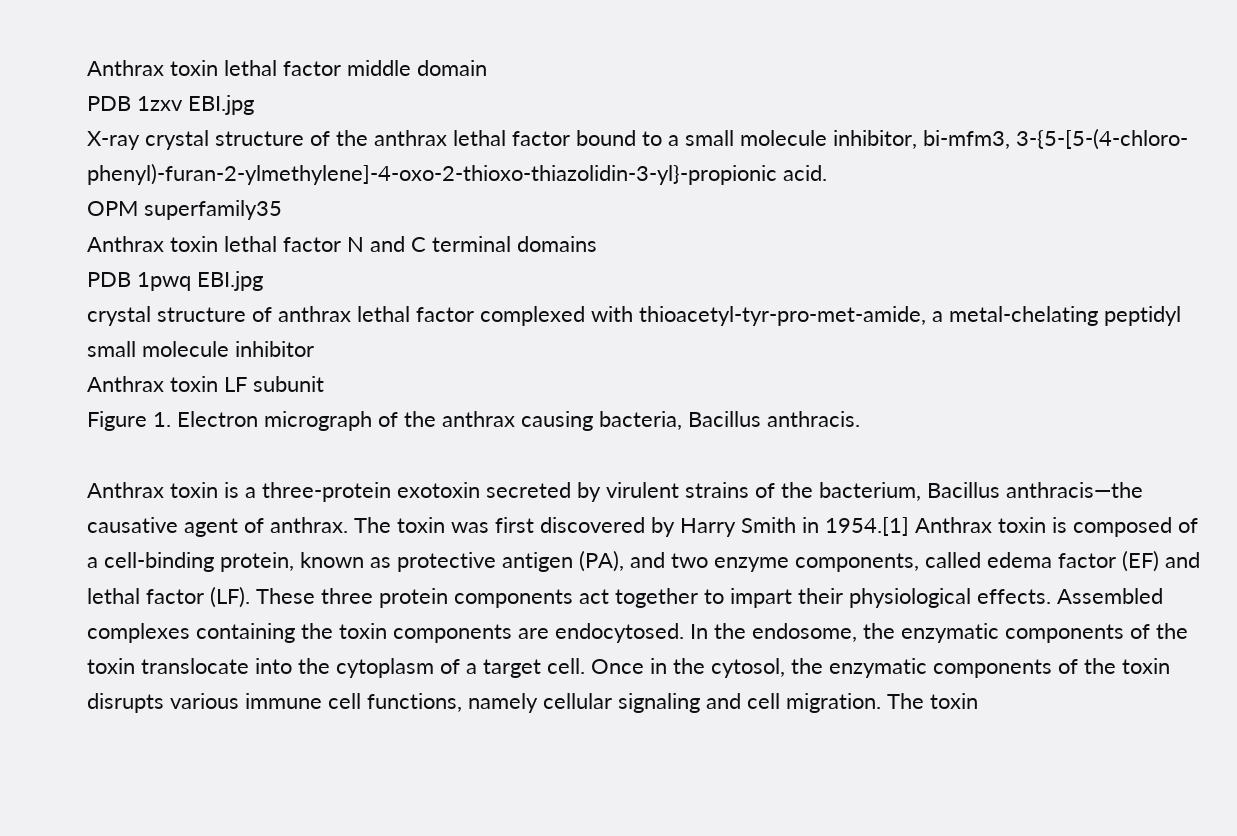Anthrax toxin lethal factor middle domain
PDB 1zxv EBI.jpg
X-ray crystal structure of the anthrax lethal factor bound to a small molecule inhibitor, bi-mfm3, 3-{5-[5-(4-chloro-phenyl)-furan-2-ylmethylene]-4-oxo-2-thioxo-thiazolidin-3-yl}-propionic acid.
OPM superfamily35
Anthrax toxin lethal factor N and C terminal domains
PDB 1pwq EBI.jpg
crystal structure of anthrax lethal factor complexed with thioacetyl-tyr-pro-met-amide, a metal-chelating peptidyl small molecule inhibitor
Anthrax toxin LF subunit
Figure 1. Electron micrograph of the anthrax causing bacteria, Bacillus anthracis.

Anthrax toxin is a three-protein exotoxin secreted by virulent strains of the bacterium, Bacillus anthracis—the causative agent of anthrax. The toxin was first discovered by Harry Smith in 1954.[1] Anthrax toxin is composed of a cell-binding protein, known as protective antigen (PA), and two enzyme components, called edema factor (EF) and lethal factor (LF). These three protein components act together to impart their physiological effects. Assembled complexes containing the toxin components are endocytosed. In the endosome, the enzymatic components of the toxin translocate into the cytoplasm of a target cell. Once in the cytosol, the enzymatic components of the toxin disrupts various immune cell functions, namely cellular signaling and cell migration. The toxin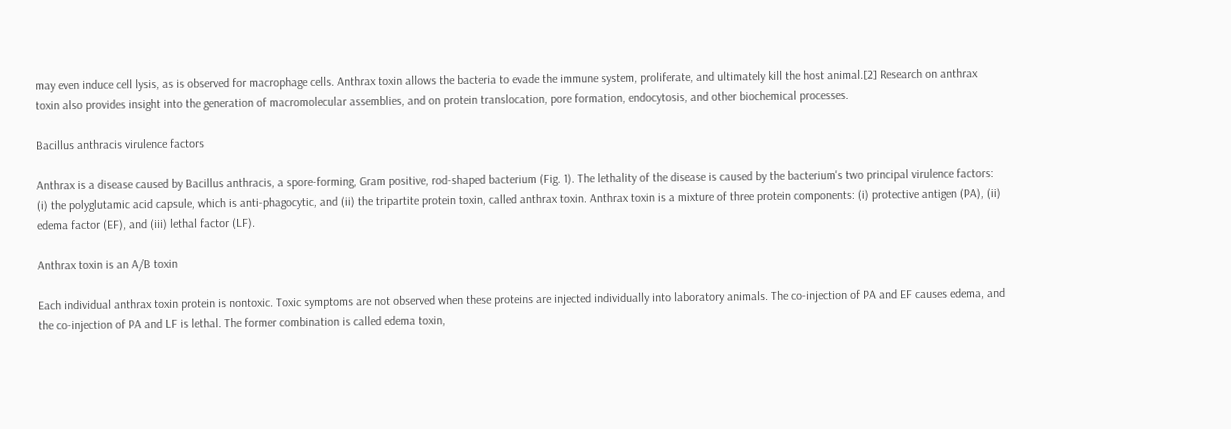may even induce cell lysis, as is observed for macrophage cells. Anthrax toxin allows the bacteria to evade the immune system, proliferate, and ultimately kill the host animal.[2] Research on anthrax toxin also provides insight into the generation of macromolecular assemblies, and on protein translocation, pore formation, endocytosis, and other biochemical processes.

Bacillus anthracis virulence factors

Anthrax is a disease caused by Bacillus anthracis, a spore-forming, Gram positive, rod-shaped bacterium (Fig. 1). The lethality of the disease is caused by the bacterium's two principal virulence factors: (i) the polyglutamic acid capsule, which is anti-phagocytic, and (ii) the tripartite protein toxin, called anthrax toxin. Anthrax toxin is a mixture of three protein components: (i) protective antigen (PA), (ii) edema factor (EF), and (iii) lethal factor (LF).

Anthrax toxin is an A/B toxin

Each individual anthrax toxin protein is nontoxic. Toxic symptoms are not observed when these proteins are injected individually into laboratory animals. The co-injection of PA and EF causes edema, and the co-injection of PA and LF is lethal. The former combination is called edema toxin,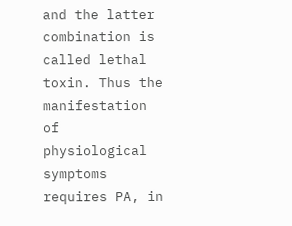and the latter combination is called lethal toxin. Thus the manifestation of physiological symptoms requires PA, in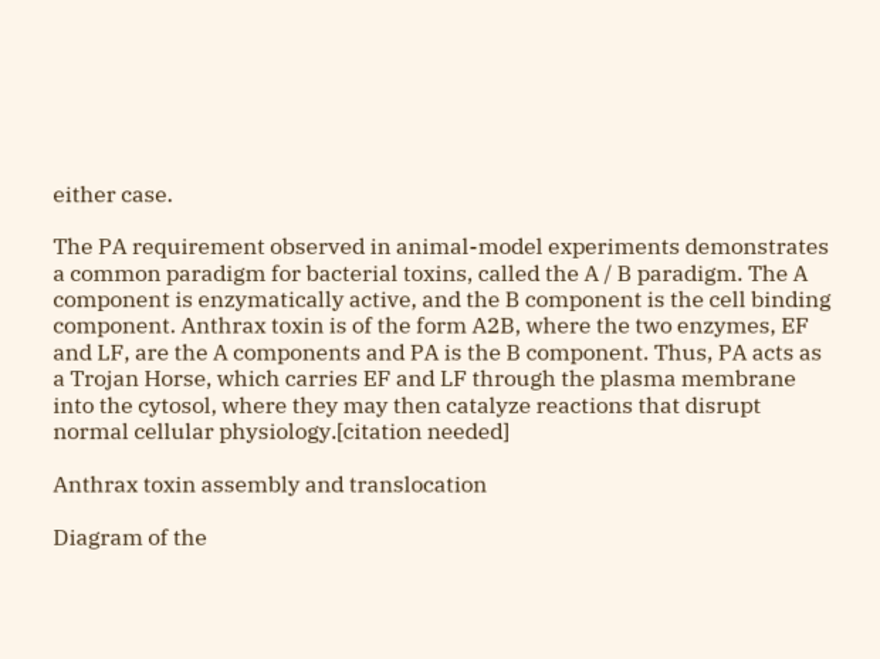either case.

The PA requirement observed in animal-model experiments demonstrates a common paradigm for bacterial toxins, called the A / B paradigm. The A component is enzymatically active, and the B component is the cell binding component. Anthrax toxin is of the form A2B, where the two enzymes, EF and LF, are the A components and PA is the B component. Thus, PA acts as a Trojan Horse, which carries EF and LF through the plasma membrane into the cytosol, where they may then catalyze reactions that disrupt normal cellular physiology.[citation needed]

Anthrax toxin assembly and translocation

Diagram of the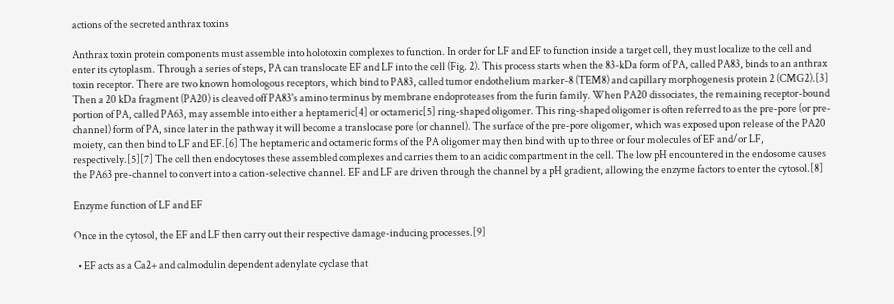actions of the secreted anthrax toxins

Anthrax toxin protein components must assemble into holotoxin complexes to function. In order for LF and EF to function inside a target cell, they must localize to the cell and enter its cytoplasm. Through a series of steps, PA can translocate EF and LF into the cell (Fig. 2). This process starts when the 83-kDa form of PA, called PA83, binds to an anthrax toxin receptor. There are two known homologous receptors, which bind to PA83, called tumor endothelium marker-8 (TEM8) and capillary morphogenesis protein 2 (CMG2).[3] Then a 20 kDa fragment (PA20) is cleaved off PA83's amino terminus by membrane endoproteases from the furin family. When PA20 dissociates, the remaining receptor-bound portion of PA, called PA63, may assemble into either a heptameric[4] or octameric[5] ring-shaped oligomer. This ring-shaped oligomer is often referred to as the pre-pore (or pre-channel) form of PA, since later in the pathway it will become a translocase pore (or channel). The surface of the pre-pore oligomer, which was exposed upon release of the PA20 moiety, can then bind to LF and EF.[6] The heptameric and octameric forms of the PA oligomer may then bind with up to three or four molecules of EF and/or LF, respectively.[5][7] The cell then endocytoses these assembled complexes and carries them to an acidic compartment in the cell. The low pH encountered in the endosome causes the PA63 pre-channel to convert into a cation-selective channel. EF and LF are driven through the channel by a pH gradient, allowing the enzyme factors to enter the cytosol.[8]

Enzyme function of LF and EF

Once in the cytosol, the EF and LF then carry out their respective damage-inducing processes.[9]

  • EF acts as a Ca2+ and calmodulin dependent adenylate cyclase that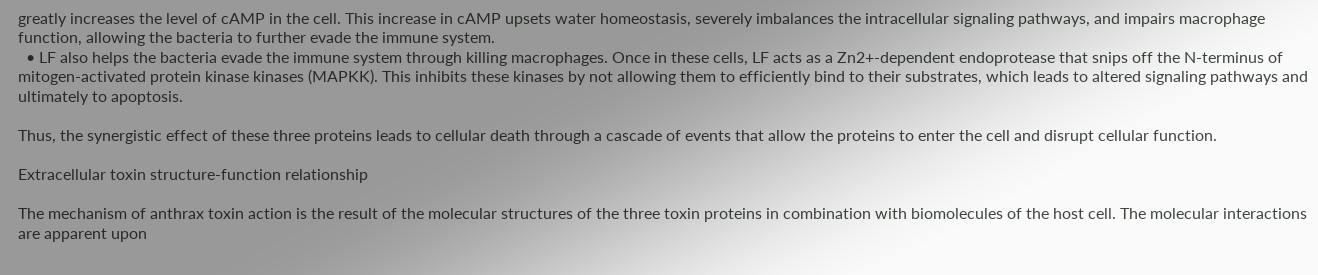greatly increases the level of cAMP in the cell. This increase in cAMP upsets water homeostasis, severely imbalances the intracellular signaling pathways, and impairs macrophage function, allowing the bacteria to further evade the immune system.
  • LF also helps the bacteria evade the immune system through killing macrophages. Once in these cells, LF acts as a Zn2+-dependent endoprotease that snips off the N-terminus of mitogen-activated protein kinase kinases (MAPKK). This inhibits these kinases by not allowing them to efficiently bind to their substrates, which leads to altered signaling pathways and ultimately to apoptosis.

Thus, the synergistic effect of these three proteins leads to cellular death through a cascade of events that allow the proteins to enter the cell and disrupt cellular function.

Extracellular toxin structure-function relationship

The mechanism of anthrax toxin action is the result of the molecular structures of the three toxin proteins in combination with biomolecules of the host cell. The molecular interactions are apparent upon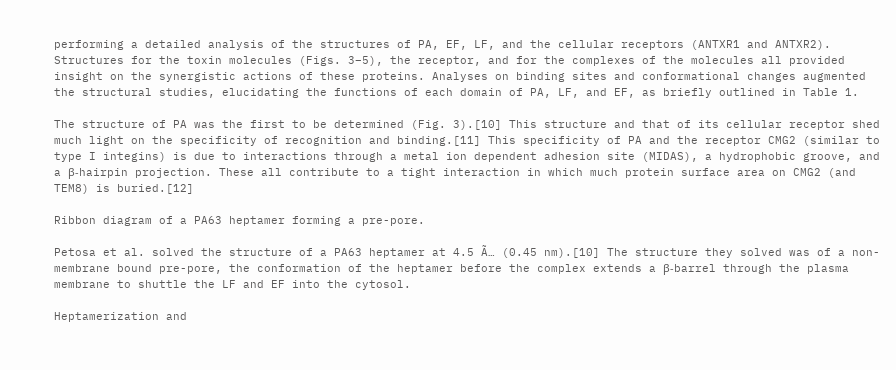performing a detailed analysis of the structures of PA, EF, LF, and the cellular receptors (ANTXR1 and ANTXR2). Structures for the toxin molecules (Figs. 3–5), the receptor, and for the complexes of the molecules all provided insight on the synergistic actions of these proteins. Analyses on binding sites and conformational changes augmented the structural studies, elucidating the functions of each domain of PA, LF, and EF, as briefly outlined in Table 1.

The structure of PA was the first to be determined (Fig. 3).[10] This structure and that of its cellular receptor shed much light on the specificity of recognition and binding.[11] This specificity of PA and the receptor CMG2 (similar to type I integins) is due to interactions through a metal ion dependent adhesion site (MIDAS), a hydrophobic groove, and a β-hairpin projection. These all contribute to a tight interaction in which much protein surface area on CMG2 (and TEM8) is buried.[12]

Ribbon diagram of a PA63 heptamer forming a pre-pore.

Petosa et al. solved the structure of a PA63 heptamer at 4.5 Ã… (0.45 nm).[10] The structure they solved was of a non-membrane bound pre-pore, the conformation of the heptamer before the complex extends a β-barrel through the plasma membrane to shuttle the LF and EF into the cytosol.

Heptamerization and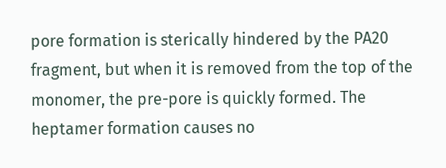pore formation is sterically hindered by the PA20 fragment, but when it is removed from the top of the monomer, the pre-pore is quickly formed. The heptamer formation causes no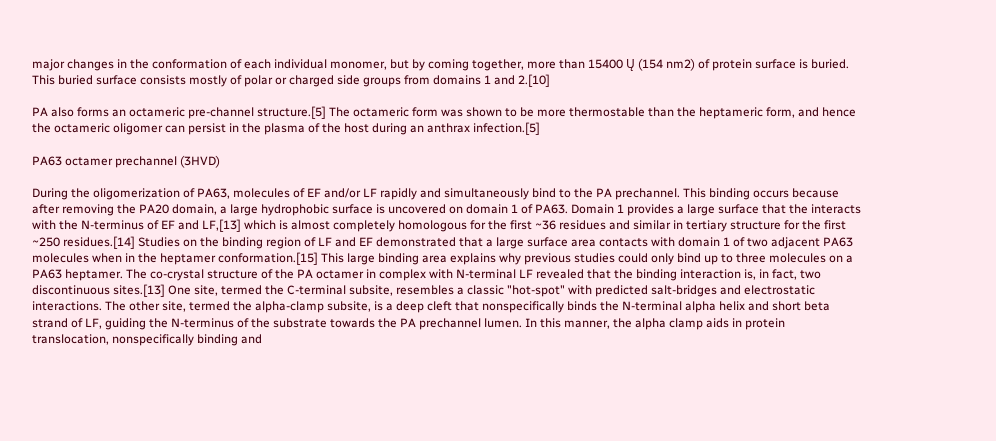major changes in the conformation of each individual monomer, but by coming together, more than 15400 Ų (154 nm2) of protein surface is buried. This buried surface consists mostly of polar or charged side groups from domains 1 and 2.[10]

PA also forms an octameric pre-channel structure.[5] The octameric form was shown to be more thermostable than the heptameric form, and hence the octameric oligomer can persist in the plasma of the host during an anthrax infection.[5]

PA63 octamer prechannel (3HVD)

During the oligomerization of PA63, molecules of EF and/or LF rapidly and simultaneously bind to the PA prechannel. This binding occurs because after removing the PA20 domain, a large hydrophobic surface is uncovered on domain 1 of PA63. Domain 1 provides a large surface that the interacts with the N-terminus of EF and LF,[13] which is almost completely homologous for the first ~36 residues and similar in tertiary structure for the first ~250 residues.[14] Studies on the binding region of LF and EF demonstrated that a large surface area contacts with domain 1 of two adjacent PA63 molecules when in the heptamer conformation.[15] This large binding area explains why previous studies could only bind up to three molecules on a PA63 heptamer. The co-crystal structure of the PA octamer in complex with N-terminal LF revealed that the binding interaction is, in fact, two discontinuous sites.[13] One site, termed the C-terminal subsite, resembles a classic "hot-spot" with predicted salt-bridges and electrostatic interactions. The other site, termed the alpha-clamp subsite, is a deep cleft that nonspecifically binds the N-terminal alpha helix and short beta strand of LF, guiding the N-terminus of the substrate towards the PA prechannel lumen. In this manner, the alpha clamp aids in protein translocation, nonspecifically binding and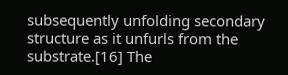subsequently unfolding secondary structure as it unfurls from the substrate.[16] The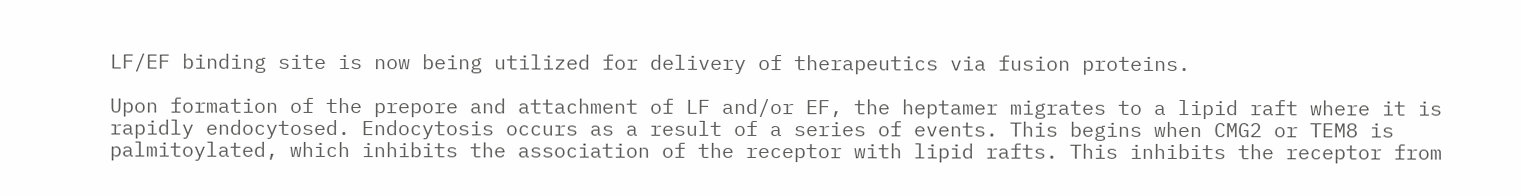LF/EF binding site is now being utilized for delivery of therapeutics via fusion proteins.

Upon formation of the prepore and attachment of LF and/or EF, the heptamer migrates to a lipid raft where it is rapidly endocytosed. Endocytosis occurs as a result of a series of events. This begins when CMG2 or TEM8 is palmitoylated, which inhibits the association of the receptor with lipid rafts. This inhibits the receptor from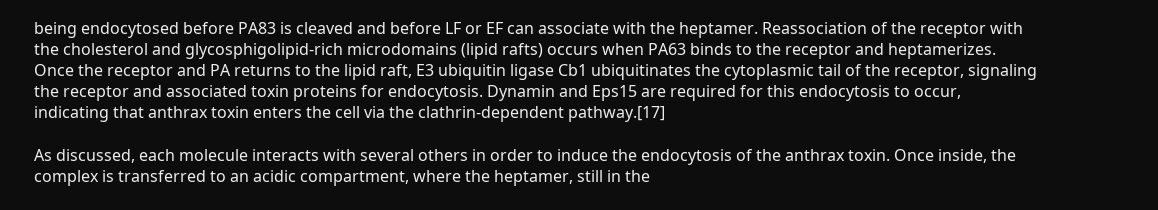being endocytosed before PA83 is cleaved and before LF or EF can associate with the heptamer. Reassociation of the receptor with the cholesterol and glycosphigolipid-rich microdomains (lipid rafts) occurs when PA63 binds to the receptor and heptamerizes. Once the receptor and PA returns to the lipid raft, E3 ubiquitin ligase Cb1 ubiquitinates the cytoplasmic tail of the receptor, signaling the receptor and associated toxin proteins for endocytosis. Dynamin and Eps15 are required for this endocytosis to occur, indicating that anthrax toxin enters the cell via the clathrin-dependent pathway.[17]

As discussed, each molecule interacts with several others in order to induce the endocytosis of the anthrax toxin. Once inside, the complex is transferred to an acidic compartment, where the heptamer, still in the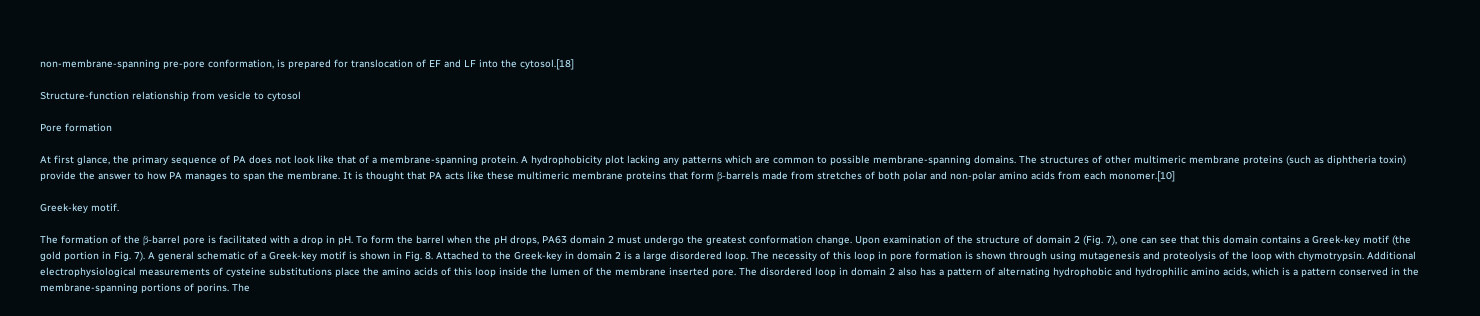non-membrane-spanning pre-pore conformation, is prepared for translocation of EF and LF into the cytosol.[18]

Structure-function relationship from vesicle to cytosol

Pore formation

At first glance, the primary sequence of PA does not look like that of a membrane-spanning protein. A hydrophobicity plot lacking any patterns which are common to possible membrane-spanning domains. The structures of other multimeric membrane proteins (such as diphtheria toxin) provide the answer to how PA manages to span the membrane. It is thought that PA acts like these multimeric membrane proteins that form β-barrels made from stretches of both polar and non-polar amino acids from each monomer.[10]

Greek-key motif.

The formation of the β-barrel pore is facilitated with a drop in pH. To form the barrel when the pH drops, PA63 domain 2 must undergo the greatest conformation change. Upon examination of the structure of domain 2 (Fig. 7), one can see that this domain contains a Greek-key motif (the gold portion in Fig. 7). A general schematic of a Greek-key motif is shown in Fig. 8. Attached to the Greek-key in domain 2 is a large disordered loop. The necessity of this loop in pore formation is shown through using mutagenesis and proteolysis of the loop with chymotrypsin. Additional electrophysiological measurements of cysteine substitutions place the amino acids of this loop inside the lumen of the membrane inserted pore. The disordered loop in domain 2 also has a pattern of alternating hydrophobic and hydrophilic amino acids, which is a pattern conserved in the membrane-spanning portions of porins. The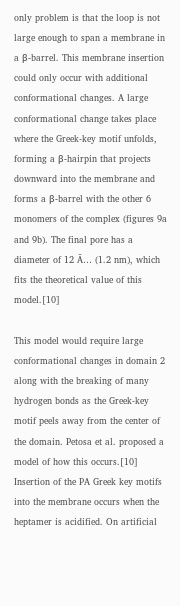only problem is that the loop is not large enough to span a membrane in a β-barrel. This membrane insertion could only occur with additional conformational changes. A large conformational change takes place where the Greek-key motif unfolds, forming a β-hairpin that projects downward into the membrane and forms a β-barrel with the other 6 monomers of the complex (figures 9a and 9b). The final pore has a diameter of 12 Ã… (1.2 nm), which fits the theoretical value of this model.[10]

This model would require large conformational changes in domain 2 along with the breaking of many hydrogen bonds as the Greek-key motif peels away from the center of the domain. Petosa et al. proposed a model of how this occurs.[10] Insertion of the PA Greek key motifs into the membrane occurs when the heptamer is acidified. On artificial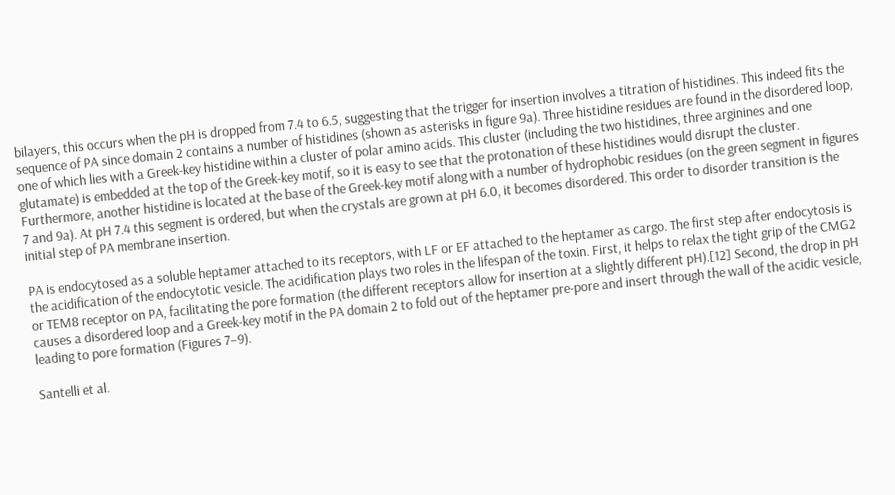bilayers, this occurs when the pH is dropped from 7.4 to 6.5, suggesting that the trigger for insertion involves a titration of histidines. This indeed fits the sequence of PA since domain 2 contains a number of histidines (shown as asterisks in figure 9a). Three histidine residues are found in the disordered loop, one of which lies with a Greek-key histidine within a cluster of polar amino acids. This cluster (including the two histidines, three arginines and one glutamate) is embedded at the top of the Greek-key motif, so it is easy to see that the protonation of these histidines would disrupt the cluster. Furthermore, another histidine is located at the base of the Greek-key motif along with a number of hydrophobic residues (on the green segment in figures 7 and 9a). At pH 7.4 this segment is ordered, but when the crystals are grown at pH 6.0, it becomes disordered. This order to disorder transition is the initial step of PA membrane insertion.

PA is endocytosed as a soluble heptamer attached to its receptors, with LF or EF attached to the heptamer as cargo. The first step after endocytosis is the acidification of the endocytotic vesicle. The acidification plays two roles in the lifespan of the toxin. First, it helps to relax the tight grip of the CMG2 or TEM8 receptor on PA, facilitating the pore formation (the different receptors allow for insertion at a slightly different pH).[12] Second, the drop in pH causes a disordered loop and a Greek-key motif in the PA domain 2 to fold out of the heptamer pre-pore and insert through the wall of the acidic vesicle, leading to pore formation (Figures 7–9).

Santelli et al.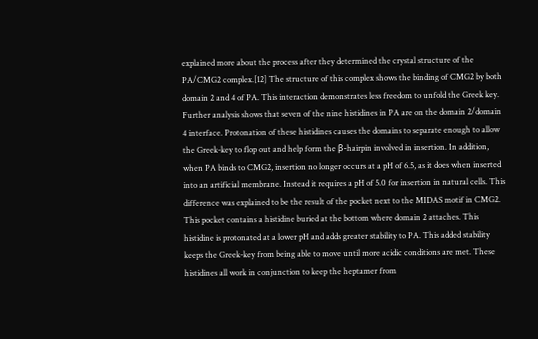explained more about the process after they determined the crystal structure of the PA/CMG2 complex.[12] The structure of this complex shows the binding of CMG2 by both domain 2 and 4 of PA. This interaction demonstrates less freedom to unfold the Greek key. Further analysis shows that seven of the nine histidines in PA are on the domain 2/domain 4 interface. Protonation of these histidines causes the domains to separate enough to allow the Greek-key to flop out and help form the β-hairpin involved in insertion. In addition, when PA binds to CMG2, insertion no longer occurs at a pH of 6.5, as it does when inserted into an artificial membrane. Instead it requires a pH of 5.0 for insertion in natural cells. This difference was explained to be the result of the pocket next to the MIDAS motif in CMG2. This pocket contains a histidine buried at the bottom where domain 2 attaches. This histidine is protonated at a lower pH and adds greater stability to PA. This added stability keeps the Greek-key from being able to move until more acidic conditions are met. These histidines all work in conjunction to keep the heptamer from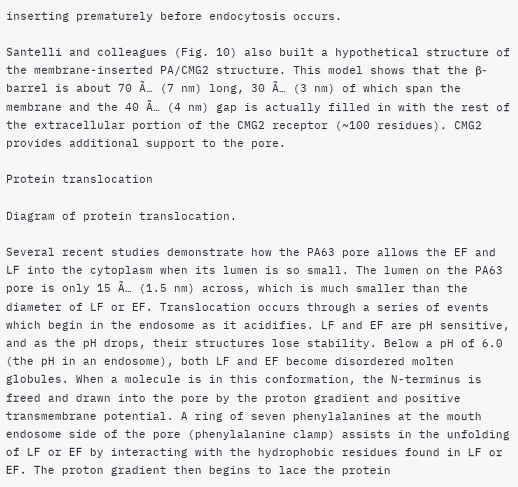inserting prematurely before endocytosis occurs.

Santelli and colleagues (Fig. 10) also built a hypothetical structure of the membrane-inserted PA/CMG2 structure. This model shows that the β-barrel is about 70 Ã… (7 nm) long, 30 Ã… (3 nm) of which span the membrane and the 40 Ã… (4 nm) gap is actually filled in with the rest of the extracellular portion of the CMG2 receptor (~100 residues). CMG2 provides additional support to the pore.

Protein translocation

Diagram of protein translocation.

Several recent studies demonstrate how the PA63 pore allows the EF and LF into the cytoplasm when its lumen is so small. The lumen on the PA63 pore is only 15 Ã… (1.5 nm) across, which is much smaller than the diameter of LF or EF. Translocation occurs through a series of events which begin in the endosome as it acidifies. LF and EF are pH sensitive, and as the pH drops, their structures lose stability. Below a pH of 6.0 (the pH in an endosome), both LF and EF become disordered molten globules. When a molecule is in this conformation, the N-terminus is freed and drawn into the pore by the proton gradient and positive transmembrane potential. A ring of seven phenylalanines at the mouth endosome side of the pore (phenylalanine clamp) assists in the unfolding of LF or EF by interacting with the hydrophobic residues found in LF or EF. The proton gradient then begins to lace the protein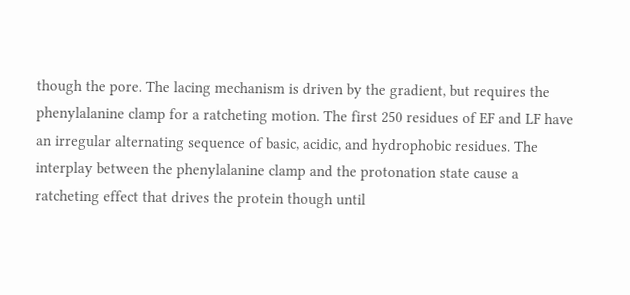though the pore. The lacing mechanism is driven by the gradient, but requires the phenylalanine clamp for a ratcheting motion. The first 250 residues of EF and LF have an irregular alternating sequence of basic, acidic, and hydrophobic residues. The interplay between the phenylalanine clamp and the protonation state cause a ratcheting effect that drives the protein though until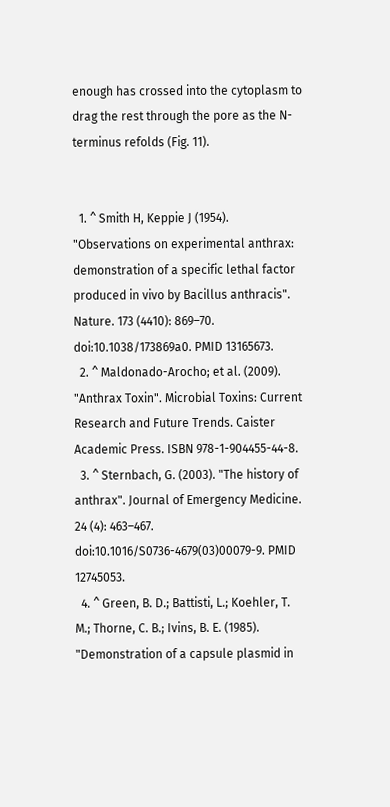enough has crossed into the cytoplasm to drag the rest through the pore as the N-terminus refolds (Fig. 11).


  1. ^ Smith H, Keppie J (1954). "Observations on experimental anthrax: demonstration of a specific lethal factor produced in vivo by Bacillus anthracis". Nature. 173 (4410): 869–70. doi:10.1038/173869a0. PMID 13165673.
  2. ^ Maldonado-Arocho; et al. (2009). "Anthrax Toxin". Microbial Toxins: Current Research and Future Trends. Caister Academic Press. ISBN 978-1-904455-44-8.
  3. ^ Sternbach, G. (2003). "The history of anthrax". Journal of Emergency Medicine. 24 (4): 463–467. doi:10.1016/S0736-4679(03)00079-9. PMID 12745053.
  4. ^ Green, B. D.; Battisti, L.; Koehler, T. M.; Thorne, C. B.; Ivins, B. E. (1985). "Demonstration of a capsule plasmid in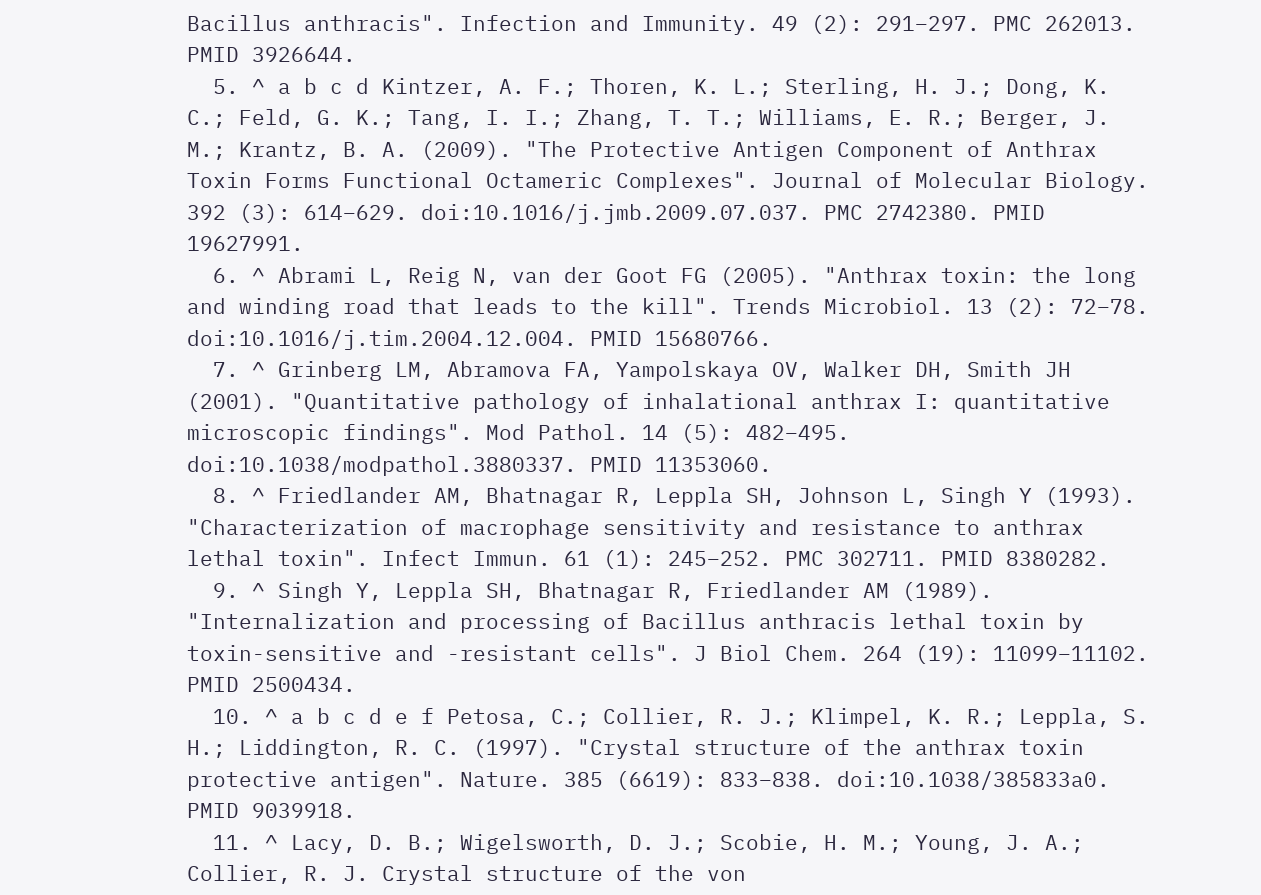Bacillus anthracis". Infection and Immunity. 49 (2): 291–297. PMC 262013. PMID 3926644.
  5. ^ a b c d Kintzer, A. F.; Thoren, K. L.; Sterling, H. J.; Dong, K. C.; Feld, G. K.; Tang, I. I.; Zhang, T. T.; Williams, E. R.; Berger, J. M.; Krantz, B. A. (2009). "The Protective Antigen Component of Anthrax Toxin Forms Functional Octameric Complexes". Journal of Molecular Biology. 392 (3): 614–629. doi:10.1016/j.jmb.2009.07.037. PMC 2742380. PMID 19627991.
  6. ^ Abrami L, Reig N, van der Goot FG (2005). "Anthrax toxin: the long and winding road that leads to the kill". Trends Microbiol. 13 (2): 72–78. doi:10.1016/j.tim.2004.12.004. PMID 15680766.
  7. ^ Grinberg LM, Abramova FA, Yampolskaya OV, Walker DH, Smith JH (2001). "Quantitative pathology of inhalational anthrax I: quantitative microscopic findings". Mod Pathol. 14 (5): 482–495. doi:10.1038/modpathol.3880337. PMID 11353060.
  8. ^ Friedlander AM, Bhatnagar R, Leppla SH, Johnson L, Singh Y (1993). "Characterization of macrophage sensitivity and resistance to anthrax lethal toxin". Infect Immun. 61 (1): 245–252. PMC 302711. PMID 8380282.
  9. ^ Singh Y, Leppla SH, Bhatnagar R, Friedlander AM (1989). "Internalization and processing of Bacillus anthracis lethal toxin by toxin-sensitive and -resistant cells". J Biol Chem. 264 (19): 11099–11102. PMID 2500434.
  10. ^ a b c d e f Petosa, C.; Collier, R. J.; Klimpel, K. R.; Leppla, S. H.; Liddington, R. C. (1997). "Crystal structure of the anthrax toxin protective antigen". Nature. 385 (6619): 833–838. doi:10.1038/385833a0. PMID 9039918.
  11. ^ Lacy, D. B.; Wigelsworth, D. J.; Scobie, H. M.; Young, J. A.; Collier, R. J. Crystal structure of the von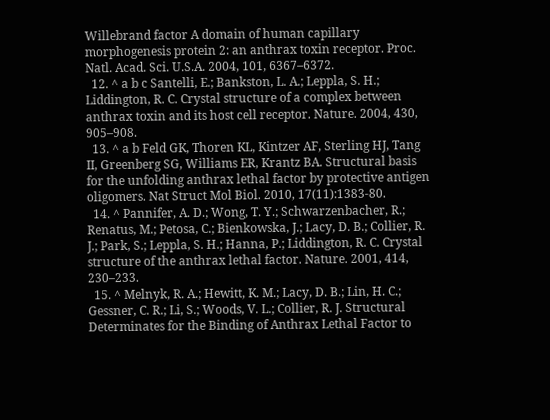Willebrand factor A domain of human capillary morphogenesis protein 2: an anthrax toxin receptor. Proc. Natl. Acad. Sci. U.S.A. 2004, 101, 6367–6372.
  12. ^ a b c Santelli, E.; Bankston, L. A.; Leppla, S. H.; Liddington, R. C. Crystal structure of a complex between anthrax toxin and its host cell receptor. Nature. 2004, 430, 905–908.
  13. ^ a b Feld GK, Thoren KL, Kintzer AF, Sterling HJ, Tang II, Greenberg SG, Williams ER, Krantz BA. Structural basis for the unfolding anthrax lethal factor by protective antigen oligomers. Nat Struct Mol Biol. 2010, 17(11):1383-80.
  14. ^ Pannifer, A. D.; Wong, T. Y.; Schwarzenbacher, R.; Renatus, M.; Petosa, C.; Bienkowska, J.; Lacy, D. B.; Collier, R. J.; Park, S.; Leppla, S. H.; Hanna, P.; Liddington, R. C. Crystal structure of the anthrax lethal factor. Nature. 2001, 414, 230–233.
  15. ^ Melnyk, R. A.; Hewitt, K. M.; Lacy, D. B.; Lin, H. C.; Gessner, C. R.; Li, S.; Woods, V. L.; Collier, R. J. Structural Determinates for the Binding of Anthrax Lethal Factor to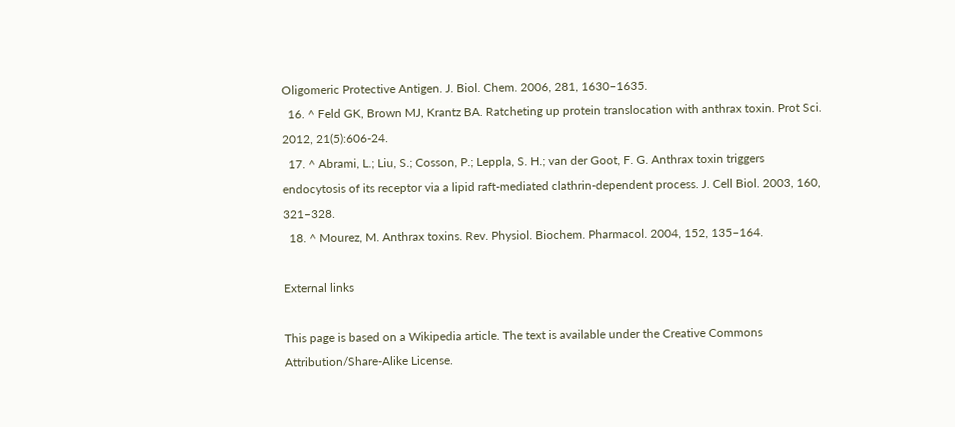Oligomeric Protective Antigen. J. Biol. Chem. 2006, 281, 1630–1635.
  16. ^ Feld GK, Brown MJ, Krantz BA. Ratcheting up protein translocation with anthrax toxin. Prot Sci. 2012, 21(5):606-24.
  17. ^ Abrami, L.; Liu, S.; Cosson, P.; Leppla, S. H.; van der Goot, F. G. Anthrax toxin triggers endocytosis of its receptor via a lipid raft-mediated clathrin-dependent process. J. Cell Biol. 2003, 160, 321–328.
  18. ^ Mourez, M. Anthrax toxins. Rev. Physiol. Biochem. Pharmacol. 2004, 152, 135–164.

External links

This page is based on a Wikipedia article. The text is available under the Creative Commons Attribution/Share-Alike License.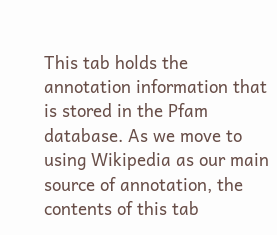This tab holds the annotation information that is stored in the Pfam database. As we move to using Wikipedia as our main source of annotation, the contents of this tab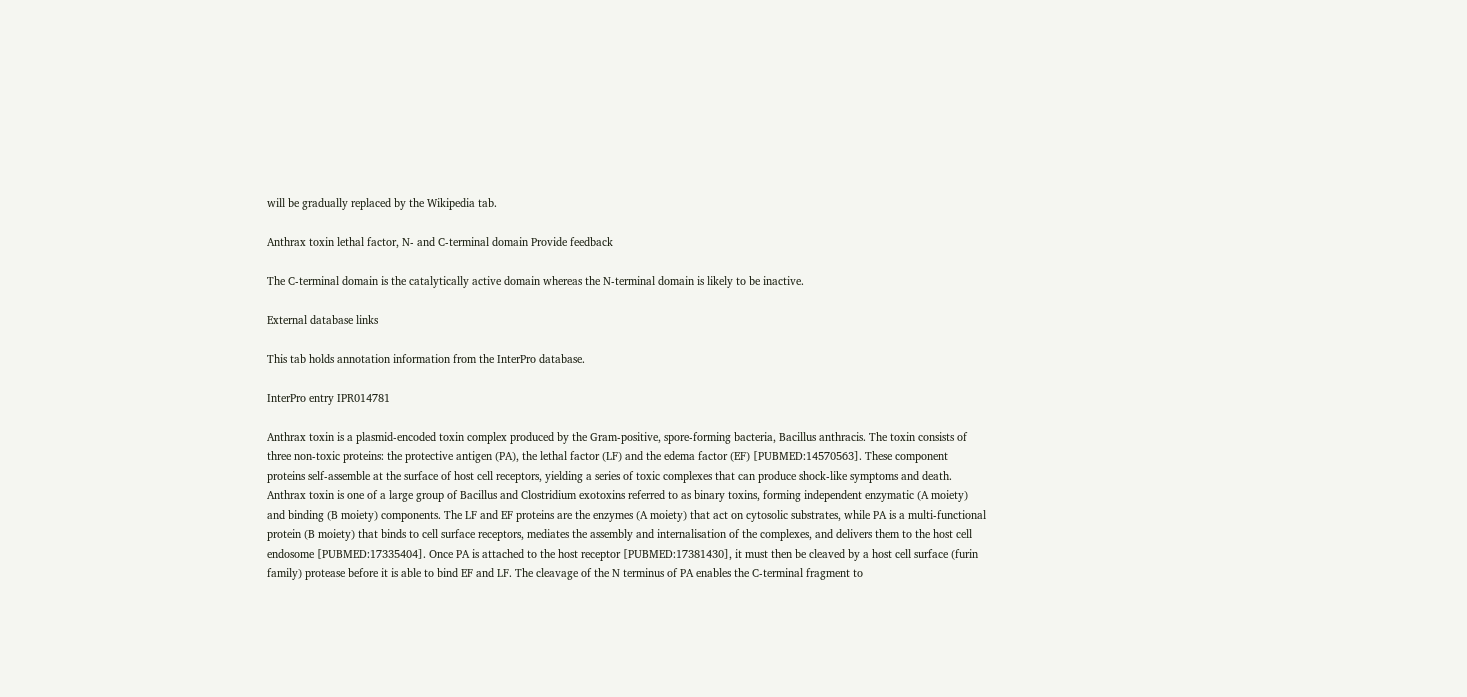will be gradually replaced by the Wikipedia tab.

Anthrax toxin lethal factor, N- and C-terminal domain Provide feedback

The C-terminal domain is the catalytically active domain whereas the N-terminal domain is likely to be inactive.

External database links

This tab holds annotation information from the InterPro database.

InterPro entry IPR014781

Anthrax toxin is a plasmid-encoded toxin complex produced by the Gram-positive, spore-forming bacteria, Bacillus anthracis. The toxin consists of three non-toxic proteins: the protective antigen (PA), the lethal factor (LF) and the edema factor (EF) [PUBMED:14570563]. These component proteins self-assemble at the surface of host cell receptors, yielding a series of toxic complexes that can produce shock-like symptoms and death. Anthrax toxin is one of a large group of Bacillus and Clostridium exotoxins referred to as binary toxins, forming independent enzymatic (A moiety) and binding (B moiety) components. The LF and EF proteins are the enzymes (A moiety) that act on cytosolic substrates, while PA is a multi-functional protein (B moiety) that binds to cell surface receptors, mediates the assembly and internalisation of the complexes, and delivers them to the host cell endosome [PUBMED:17335404]. Once PA is attached to the host receptor [PUBMED:17381430], it must then be cleaved by a host cell surface (furin family) protease before it is able to bind EF and LF. The cleavage of the N terminus of PA enables the C-terminal fragment to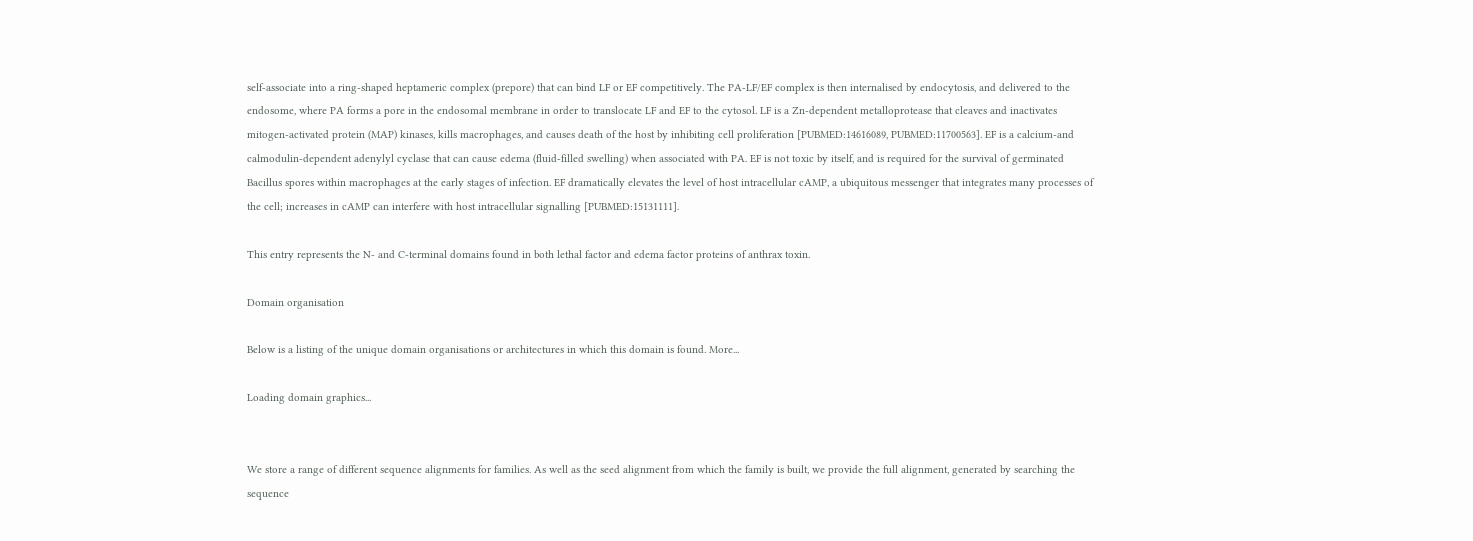self-associate into a ring-shaped heptameric complex (prepore) that can bind LF or EF competitively. The PA-LF/EF complex is then internalised by endocytosis, and delivered to the endosome, where PA forms a pore in the endosomal membrane in order to translocate LF and EF to the cytosol. LF is a Zn-dependent metalloprotease that cleaves and inactivates mitogen-activated protein (MAP) kinases, kills macrophages, and causes death of the host by inhibiting cell proliferation [PUBMED:14616089, PUBMED:11700563]. EF is a calcium-and calmodulin-dependent adenylyl cyclase that can cause edema (fluid-filled swelling) when associated with PA. EF is not toxic by itself, and is required for the survival of germinated Bacillus spores within macrophages at the early stages of infection. EF dramatically elevates the level of host intracellular cAMP, a ubiquitous messenger that integrates many processes of the cell; increases in cAMP can interfere with host intracellular signalling [PUBMED:15131111].

This entry represents the N- and C-terminal domains found in both lethal factor and edema factor proteins of anthrax toxin.

Domain organisation

Below is a listing of the unique domain organisations or architectures in which this domain is found. More...

Loading domain graphics...


We store a range of different sequence alignments for families. As well as the seed alignment from which the family is built, we provide the full alignment, generated by searching the sequence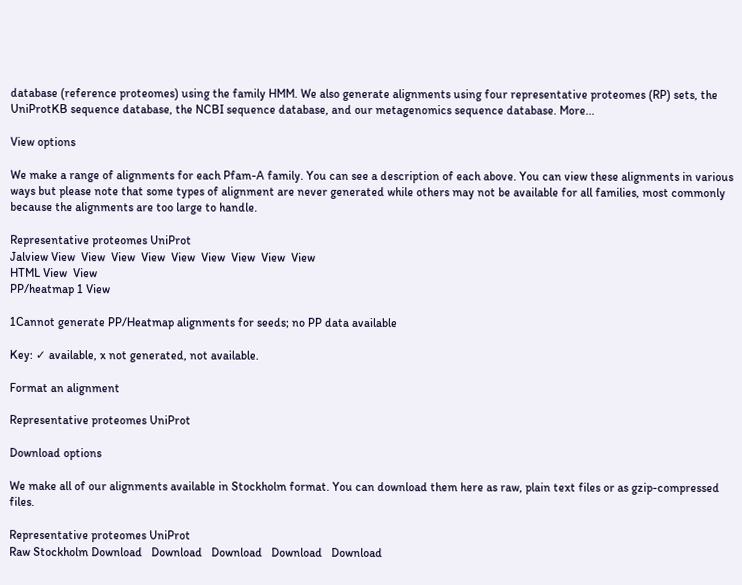database (reference proteomes) using the family HMM. We also generate alignments using four representative proteomes (RP) sets, the UniProtKB sequence database, the NCBI sequence database, and our metagenomics sequence database. More...

View options

We make a range of alignments for each Pfam-A family. You can see a description of each above. You can view these alignments in various ways but please note that some types of alignment are never generated while others may not be available for all families, most commonly because the alignments are too large to handle.

Representative proteomes UniProt
Jalview View  View  View  View  View  View  View  View  View
HTML View  View
PP/heatmap 1 View

1Cannot generate PP/Heatmap alignments for seeds; no PP data available

Key: ✓ available, x not generated, not available.

Format an alignment

Representative proteomes UniProt

Download options

We make all of our alignments available in Stockholm format. You can download them here as raw, plain text files or as gzip-compressed files.

Representative proteomes UniProt
Raw Stockholm Download   Download   Download   Download   Download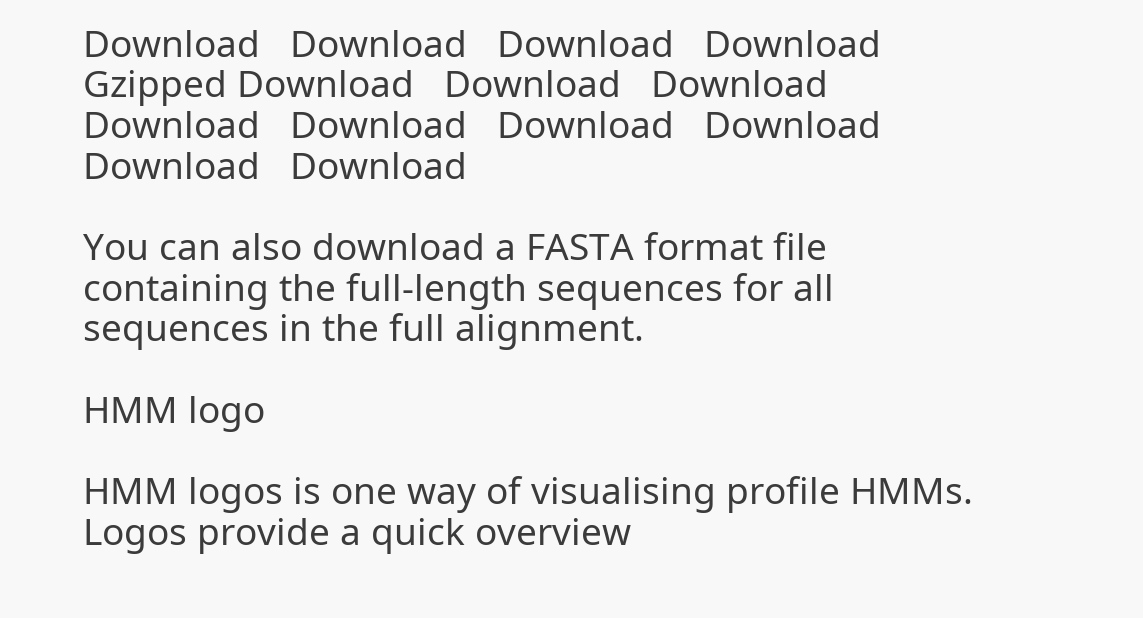Download   Download   Download   Download
Gzipped Download   Download   Download   Download   Download   Download   Download   Download   Download

You can also download a FASTA format file containing the full-length sequences for all sequences in the full alignment.

HMM logo

HMM logos is one way of visualising profile HMMs. Logos provide a quick overview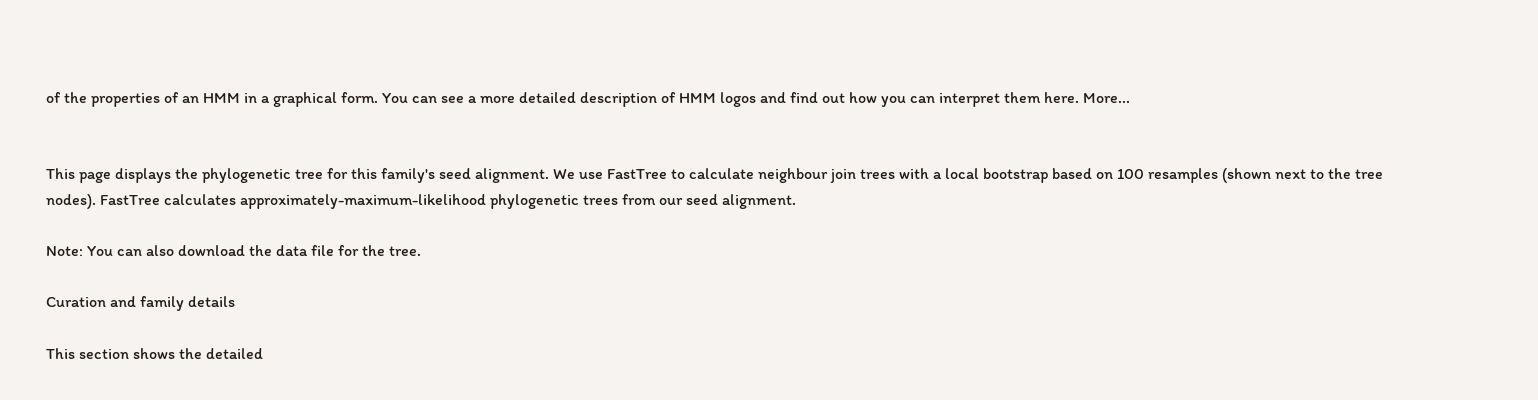of the properties of an HMM in a graphical form. You can see a more detailed description of HMM logos and find out how you can interpret them here. More...


This page displays the phylogenetic tree for this family's seed alignment. We use FastTree to calculate neighbour join trees with a local bootstrap based on 100 resamples (shown next to the tree nodes). FastTree calculates approximately-maximum-likelihood phylogenetic trees from our seed alignment.

Note: You can also download the data file for the tree.

Curation and family details

This section shows the detailed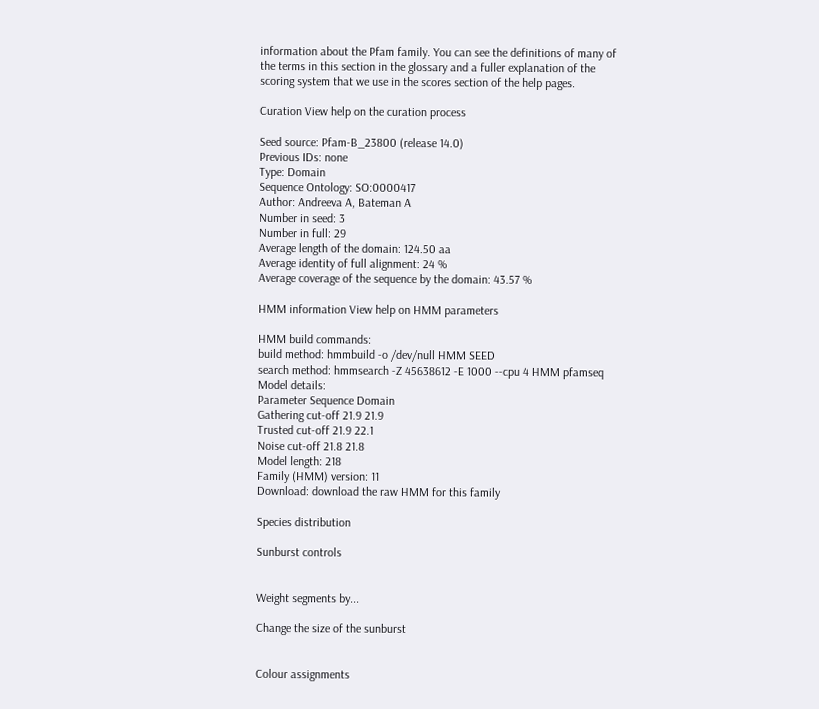information about the Pfam family. You can see the definitions of many of the terms in this section in the glossary and a fuller explanation of the scoring system that we use in the scores section of the help pages.

Curation View help on the curation process

Seed source: Pfam-B_23800 (release 14.0)
Previous IDs: none
Type: Domain
Sequence Ontology: SO:0000417
Author: Andreeva A, Bateman A
Number in seed: 3
Number in full: 29
Average length of the domain: 124.50 aa
Average identity of full alignment: 24 %
Average coverage of the sequence by the domain: 43.57 %

HMM information View help on HMM parameters

HMM build commands:
build method: hmmbuild -o /dev/null HMM SEED
search method: hmmsearch -Z 45638612 -E 1000 --cpu 4 HMM pfamseq
Model details:
Parameter Sequence Domain
Gathering cut-off 21.9 21.9
Trusted cut-off 21.9 22.1
Noise cut-off 21.8 21.8
Model length: 218
Family (HMM) version: 11
Download: download the raw HMM for this family

Species distribution

Sunburst controls


Weight segments by...

Change the size of the sunburst


Colour assignments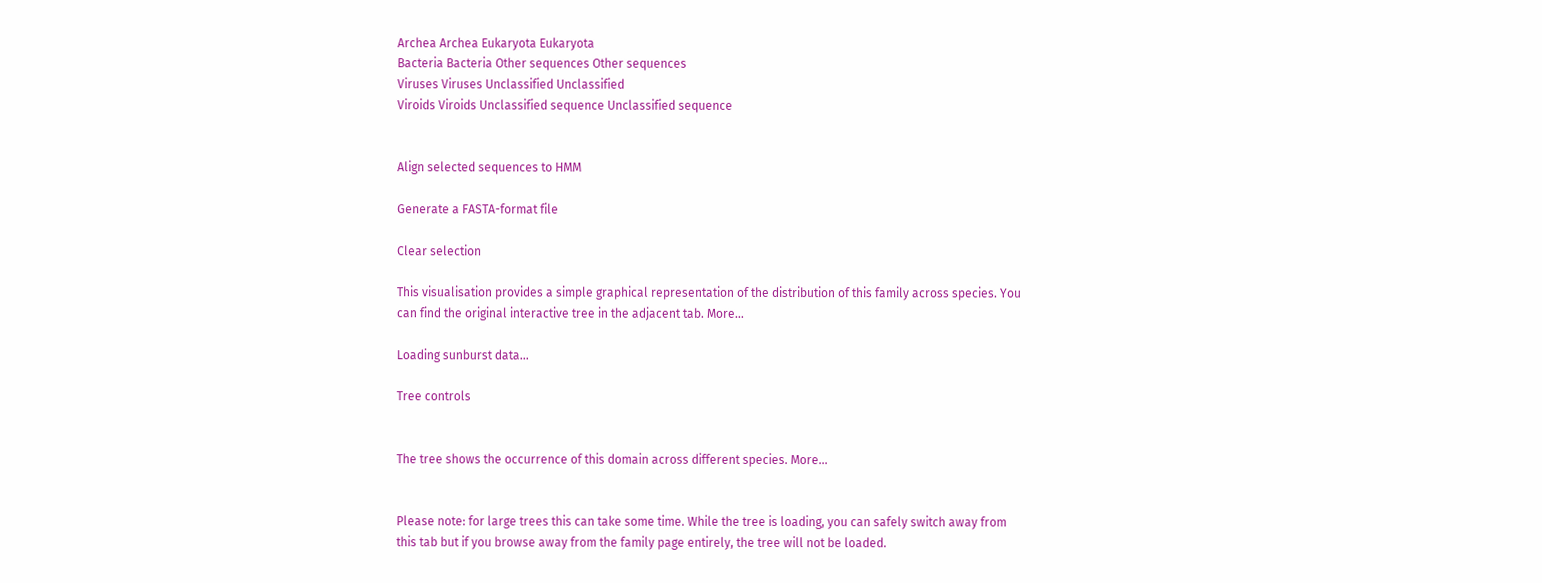Archea Archea Eukaryota Eukaryota
Bacteria Bacteria Other sequences Other sequences
Viruses Viruses Unclassified Unclassified
Viroids Viroids Unclassified sequence Unclassified sequence


Align selected sequences to HMM

Generate a FASTA-format file

Clear selection

This visualisation provides a simple graphical representation of the distribution of this family across species. You can find the original interactive tree in the adjacent tab. More...

Loading sunburst data...

Tree controls


The tree shows the occurrence of this domain across different species. More...


Please note: for large trees this can take some time. While the tree is loading, you can safely switch away from this tab but if you browse away from the family page entirely, the tree will not be loaded.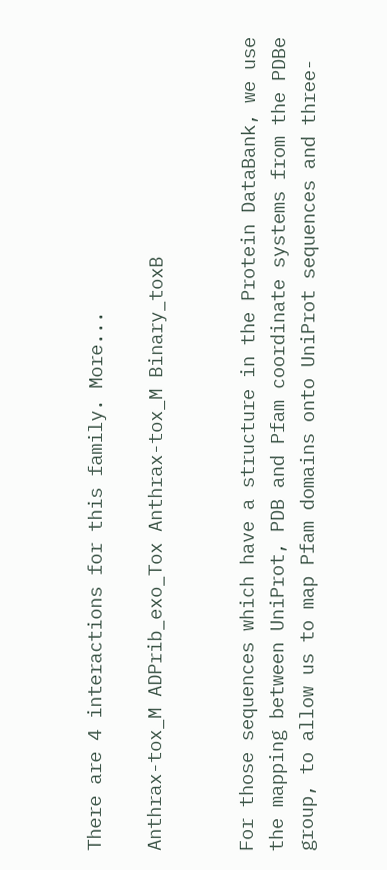There are 4 interactions for this family. More...

Anthrax-tox_M ADPrib_exo_Tox Anthrax-tox_M Binary_toxB


For those sequences which have a structure in the Protein DataBank, we use the mapping between UniProt, PDB and Pfam coordinate systems from the PDBe group, to allow us to map Pfam domains onto UniProt sequences and three-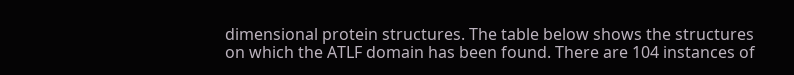dimensional protein structures. The table below shows the structures on which the ATLF domain has been found. There are 104 instances of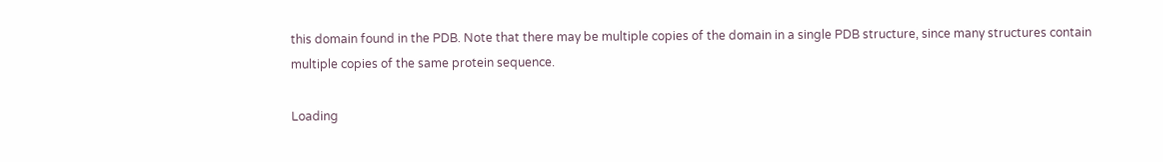this domain found in the PDB. Note that there may be multiple copies of the domain in a single PDB structure, since many structures contain multiple copies of the same protein sequence.

Loading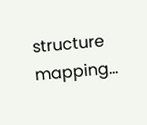structure mapping...